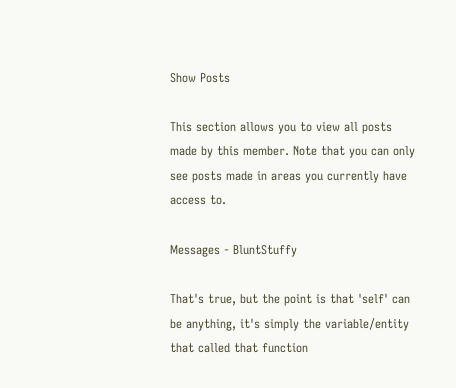Show Posts

This section allows you to view all posts made by this member. Note that you can only see posts made in areas you currently have access to.

Messages - BluntStuffy

That's true, but the point is that 'self' can be anything, it's simply the variable/entity that called that function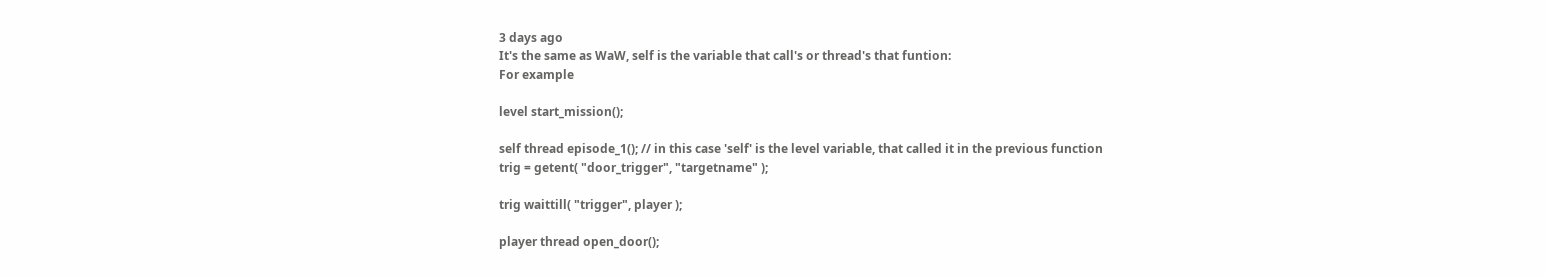3 days ago
It's the same as WaW, self is the variable that call's or thread's that funtion:
For example

level start_mission();

self thread episode_1(); // in this case 'self' is the level variable, that called it in the previous function
trig = getent( "door_trigger", "targetname" );

trig waittill( "trigger", player );

player thread open_door();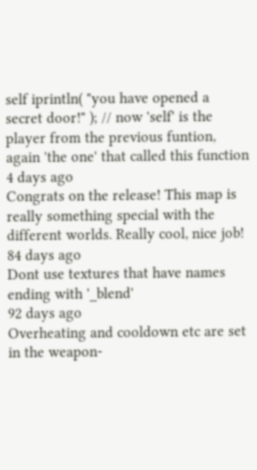self iprintln( "you have opened a secret door!" ); // now 'self' is the player from the previous funtion, again 'the one' that called this function
4 days ago
Congrats on the release! This map is really something special with the different worlds. Really cool, nice job!
84 days ago
Dont use textures that have names ending with '_blend'
92 days ago
Overheating and cooldown etc are set in the weapon-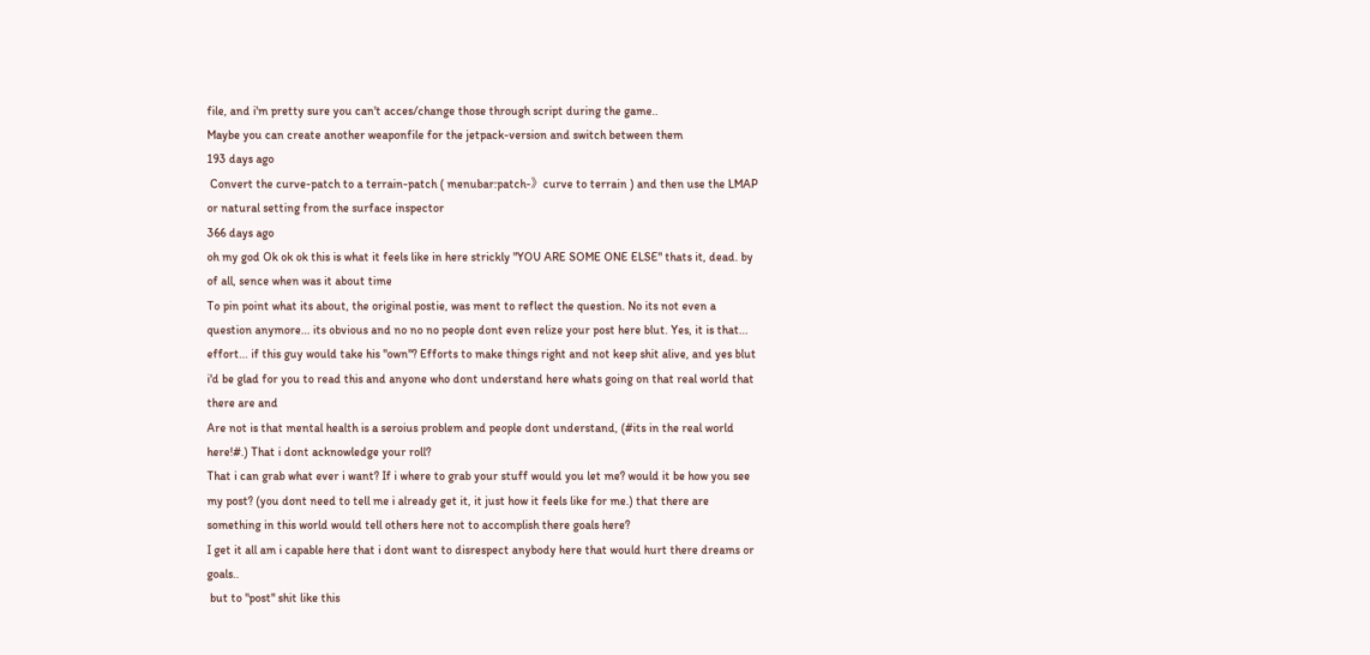file, and i'm pretty sure you can't acces/change those through script during the game..
Maybe you can create another weaponfile for the jetpack-version and switch between them
193 days ago
 Convert the curve-patch to a terrain-patch ( menubar:patch-》curve to terrain ) and then use the LMAP or natural setting from the surface inspector
366 days ago
oh my god Ok ok ok this is what it feels like in here strickly "YOU ARE SOME ONE ELSE" thats it, dead. by of all, sence when was it about time
To pin point what its about, the original postie, was ment to reflect the question. No its not even a question anymore... its obvious and no no no people dont even relize your post here blut. Yes, it is that... effort... if this guy would take his "own"? Efforts to make things right and not keep shit alive, and yes blut i'd be glad for you to read this and anyone who dont understand here whats going on that real world that there are and
Are not is that mental health is a seroius problem and people dont understand, (#its in the real world here!#.) That i dont acknowledge your roll?
That i can grab what ever i want? If i where to grab your stuff would you let me? would it be how you see my post? (you dont need to tell me i already get it, it just how it feels like for me.) that there are something in this world would tell others here not to accomplish there goals here?
I get it all am i capable here that i dont want to disrespect anybody here that would hurt there dreams or goals..
 but to "post" shit like this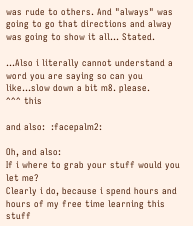was rude to others. And "always" was going to go that directions and alway was going to show it all... Stated.

...Also i literally cannot understand a word you are saying so can you like...slow down a bit m8. please.
^^^ this

and also:  :facepalm2:

Oh, and also:
If i where to grab your stuff would you let me?
Clearly i do, because i spend hours and hours of my free time learning this stuff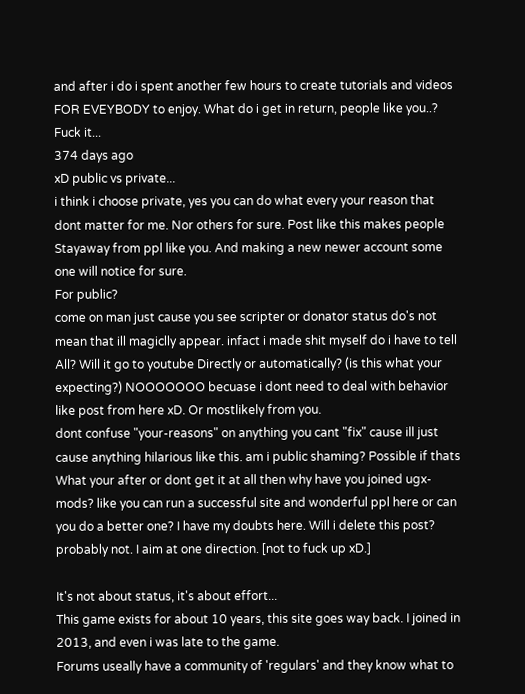and after i do i spent another few hours to create tutorials and videos FOR EVEYBODY to enjoy. What do i get in return, people like you..? Fuck it...
374 days ago
xD public vs private...
i think i choose private, yes you can do what every your reason that dont matter for me. Nor others for sure. Post like this makes people
Stayaway from ppl like you. And making a new newer account some one will notice for sure.
For public?
come on man just cause you see scripter or donator status do's not mean that ill magiclly appear. infact i made shit myself do i have to tell
All? Will it go to youtube Directly or automatically? (is this what your expecting?) NOOOOOOO becuase i dont need to deal with behavior like post from here xD. Or mostlikely from you.
dont confuse "your-reasons" on anything you cant "fix" cause ill just cause anything hilarious like this. am i public shaming? Possible if thats
What your after or dont get it at all then why have you joined ugx-mods? like you can run a successful site and wonderful ppl here or can you do a better one? I have my doubts here. Will i delete this post? probably not. I aim at one direction. [not to fuck up xD.]

It's not about status, it's about effort...
This game exists for about 10 years, this site goes way back. I joined in 2013, and even i was late to the game.
Forums useally have a community of 'regulars' and they know what to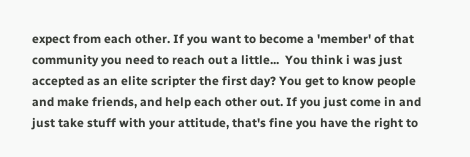expect from each other. If you want to become a 'member' of that community you need to reach out a little...  You think i was just accepted as an elite scripter the first day? You get to know people and make friends, and help each other out. If you just come in and just take stuff with your attitude, that's fine you have the right to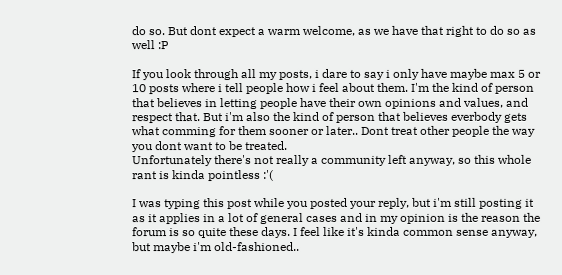do so. But dont expect a warm welcome, as we have that right to do so as well :P

If you look through all my posts, i dare to say i only have maybe max 5 or 10 posts where i tell people how i feel about them. I'm the kind of person that believes in letting people have their own opinions and values, and respect that. But i'm also the kind of person that believes everbody gets what comming for them sooner or later.. Dont treat other people the way you dont want to be treated.
Unfortunately there's not really a community left anyway, so this whole rant is kinda pointless :'(

I was typing this post while you posted your reply, but i'm still posting it as it applies in a lot of general cases and in my opinion is the reason the forum is so quite these days. I feel like it's kinda common sense anyway, but maybe i'm old-fashioned..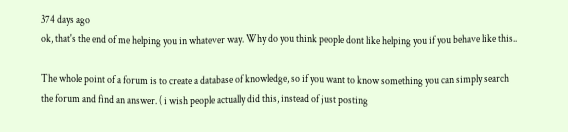374 days ago
ok, that's the end of me helping you in whatever way. Why do you think people dont like helping you if you behave like this..

The whole point of a forum is to create a database of knowledge, so if you want to know something you can simply search the forum and find an answer. ( i wish people actually did this, instead of just posting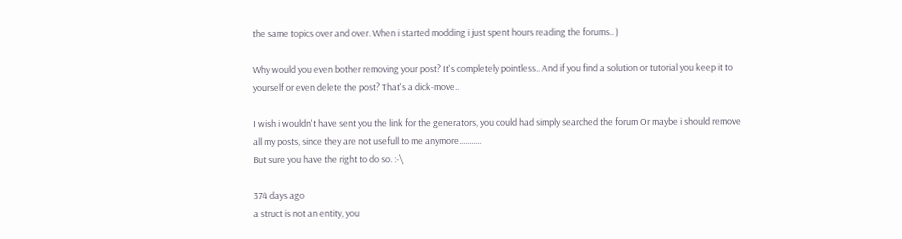the same topics over and over. When i started modding i just spent hours reading the forums.. )

Why would you even bother removing your post? It's completely pointless.. And if you find a solution or tutorial you keep it to yourself or even delete the post? That's a dick-move..

I wish i wouldn't have sent you the link for the generators, you could had simply searched the forum Or maybe i should remove all my posts, since they are not usefull to me anymore...........
But sure you have the right to do so. :-\

374 days ago
a struct is not an entity, you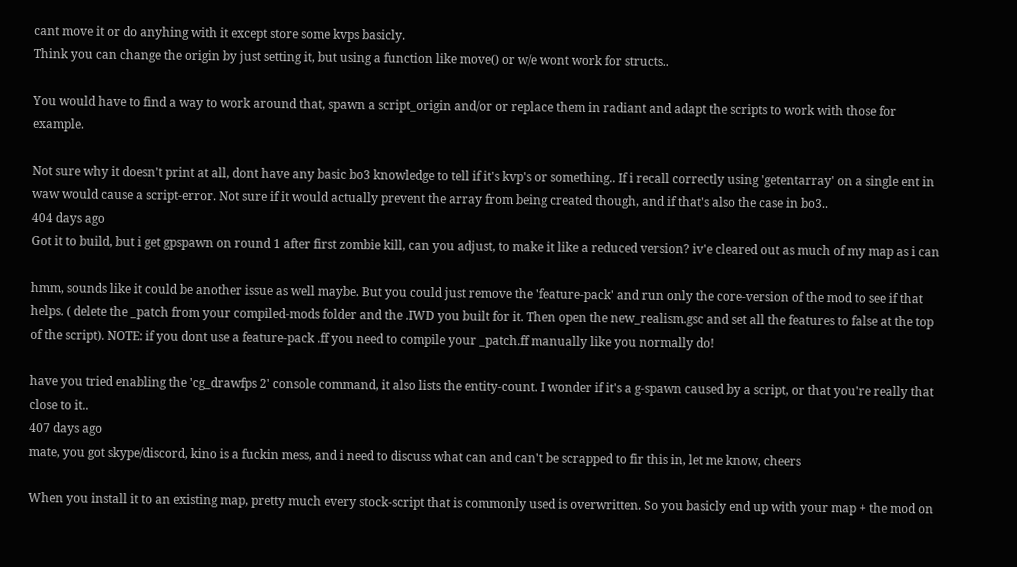cant move it or do anyhing with it except store some kvps basicly.
Think you can change the origin by just setting it, but using a function like move() or w/e wont work for structs..

You would have to find a way to work around that, spawn a script_origin and/or or replace them in radiant and adapt the scripts to work with those for example.

Not sure why it doesn't print at all, dont have any basic bo3 knowledge to tell if it's kvp's or something.. If i recall correctly using 'getentarray' on a single ent in waw would cause a script-error. Not sure if it would actually prevent the array from being created though, and if that's also the case in bo3..
404 days ago
Got it to build, but i get gpspawn on round 1 after first zombie kill, can you adjust, to make it like a reduced version? iv'e cleared out as much of my map as i can

hmm, sounds like it could be another issue as well maybe. But you could just remove the 'feature-pack' and run only the core-version of the mod to see if that helps. ( delete the _patch from your compiled-mods folder and the .IWD you built for it. Then open the new_realism.gsc and set all the features to false at the top of the script). NOTE: if you dont use a feature-pack .ff you need to compile your _patch.ff manually like you normally do!

have you tried enabling the 'cg_drawfps 2' console command, it also lists the entity-count. I wonder if it's a g-spawn caused by a script, or that you're really that close to it..
407 days ago
mate, you got skype/discord, kino is a fuckin mess, and i need to discuss what can and can't be scrapped to fir this in, let me know, cheers

When you install it to an existing map, pretty much every stock-script that is commonly used is overwritten. So you basicly end up with your map + the mod on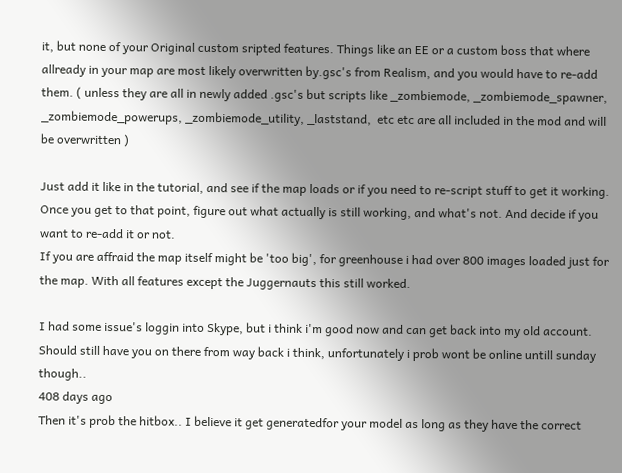it, but none of your Original custom sripted features. Things like an EE or a custom boss that where allready in your map are most likely overwritten by.gsc's from Realism, and you would have to re-add them. ( unless they are all in newly added .gsc's but scripts like _zombiemode, _zombiemode_spawner, _zombiemode_powerups, _zombiemode_utility, _laststand,  etc etc are all included in the mod and will be overwritten )

Just add it like in the tutorial, and see if the map loads or if you need to re-script stuff to get it working. Once you get to that point, figure out what actually is still working, and what's not. And decide if you want to re-add it or not.
If you are affraid the map itself might be 'too big', for greenhouse i had over 800 images loaded just for the map. With all features except the Juggernauts this still worked.

I had some issue's loggin into Skype, but i think i'm good now and can get back into my old account. Should still have you on there from way back i think, unfortunately i prob wont be online untill sunday though..
408 days ago
Then it's prob the hitbox.. I believe it get generatedfor your model as long as they have the correct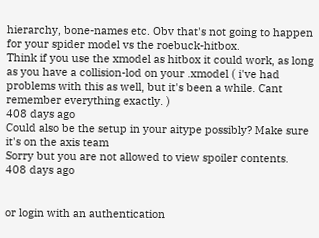hierarchy, bone-names etc. Obv that's not going to happen for your spider model vs the roebuck-hitbox.
Think if you use the xmodel as hitbox it could work, as long as you have a collision-lod on your .xmodel ( i've had problems with this as well, but it's been a while. Cant remember everything exactly. )
408 days ago
Could also be the setup in your aitype possibly? Make sure it's on the axis team
Sorry but you are not allowed to view spoiler contents.
408 days ago


or login with an authentication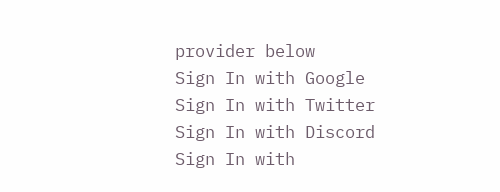provider below
Sign In with Google
Sign In with Twitter
Sign In with Discord
Sign In with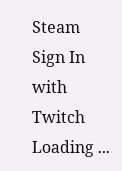Steam
Sign In with Twitch
Loading ...